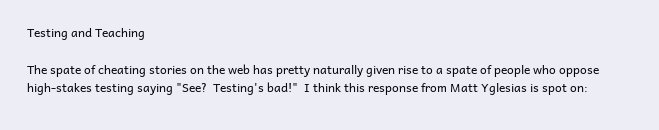Testing and Teaching

The spate of cheating stories on the web has pretty naturally given rise to a spate of people who oppose high-stakes testing saying "See?  Testing's bad!"  I think this response from Matt Yglesias is spot on: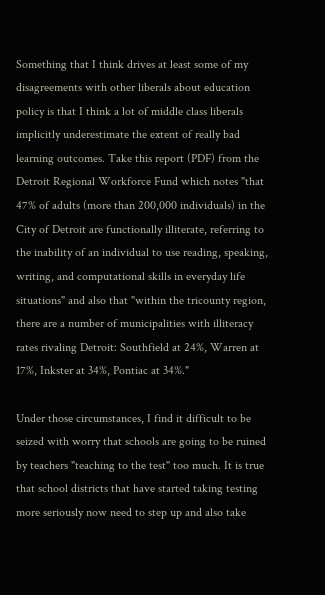Something that I think drives at least some of my disagreements with other liberals about education policy is that I think a lot of middle class liberals implicitly underestimate the extent of really bad learning outcomes. Take this report (PDF) from the Detroit Regional Workforce Fund which notes "that 47% of adults (more than 200,000 individuals) in the City of Detroit are functionally illiterate, referring to the inability of an individual to use reading, speaking, writing, and computational skills in everyday life situations" and also that "within the tricounty region, there are a number of municipalities with illiteracy rates rivaling Detroit: Southfield at 24%, Warren at 17%, Inkster at 34%, Pontiac at 34%."

Under those circumstances, I find it difficult to be seized with worry that schools are going to be ruined by teachers "teaching to the test" too much. It is true that school districts that have started taking testing more seriously now need to step up and also take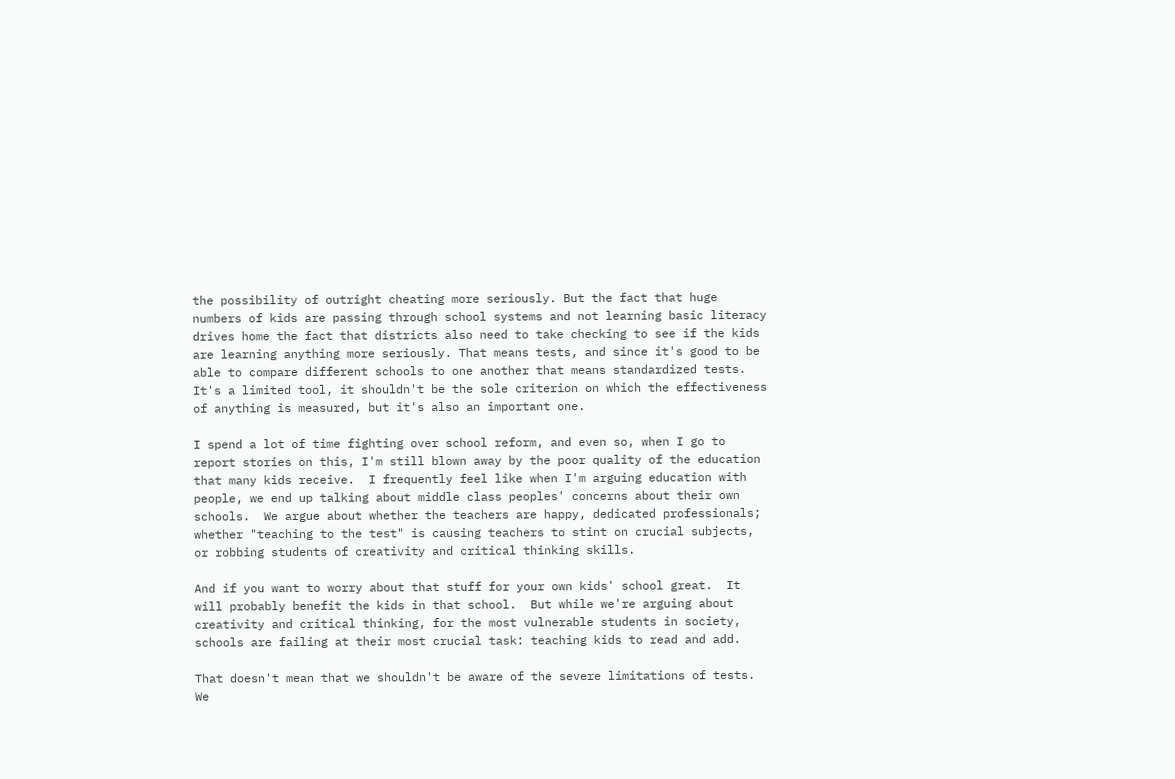the possibility of outright cheating more seriously. But the fact that huge numbers of kids are passing through school systems and not learning basic literacy drives home the fact that districts also need to take checking to see if the kids are learning anything more seriously. That means tests, and since it's good to be able to compare different schools to one another that means standardized tests. It's a limited tool, it shouldn't be the sole criterion on which the effectiveness of anything is measured, but it's also an important one.

I spend a lot of time fighting over school reform, and even so, when I go to report stories on this, I'm still blown away by the poor quality of the education that many kids receive.  I frequently feel like when I'm arguing education with people, we end up talking about middle class peoples' concerns about their own schools.  We argue about whether the teachers are happy, dedicated professionals; whether "teaching to the test" is causing teachers to stint on crucial subjects, or robbing students of creativity and critical thinking skills.

And if you want to worry about that stuff for your own kids' school great.  It will probably benefit the kids in that school.  But while we're arguing about creativity and critical thinking, for the most vulnerable students in society, schools are failing at their most crucial task: teaching kids to read and add.

That doesn't mean that we shouldn't be aware of the severe limitations of tests.  We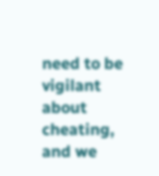need to be vigilant about cheating, and we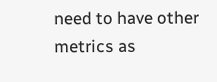need to have other metrics as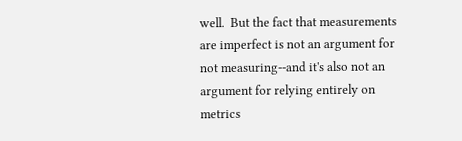well.  But the fact that measurements are imperfect is not an argument for not measuring--and it's also not an argument for relying entirely on metrics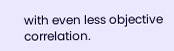with even less objective correlation.